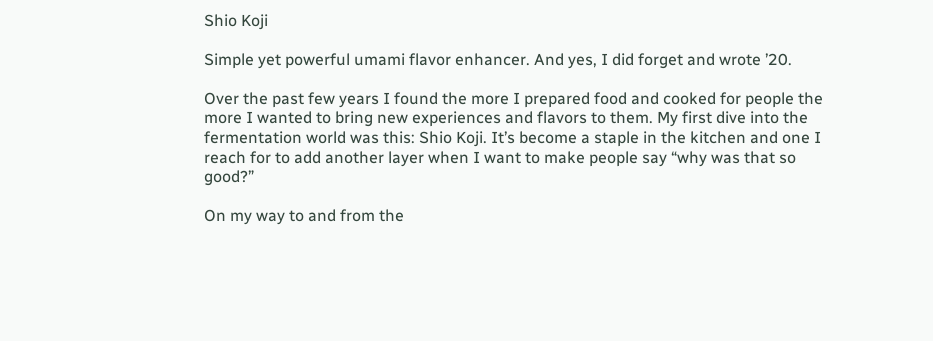Shio Koji

Simple yet powerful umami flavor enhancer. And yes, I did forget and wrote ’20.

Over the past few years I found the more I prepared food and cooked for people the more I wanted to bring new experiences and flavors to them. My first dive into the fermentation world was this: Shio Koji. It’s become a staple in the kitchen and one I reach for to add another layer when I want to make people say “why was that so good?”

On my way to and from the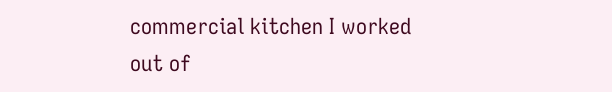commercial kitchen I worked out of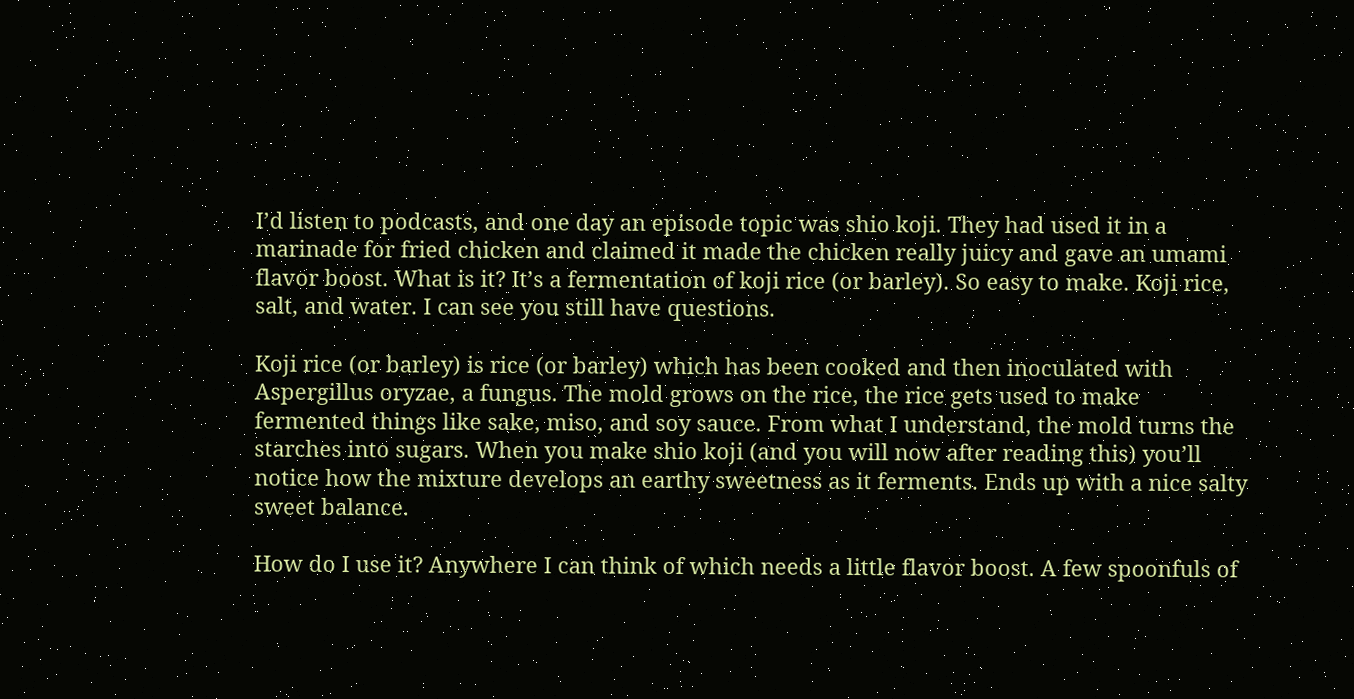I’d listen to podcasts, and one day an episode topic was shio koji. They had used it in a marinade for fried chicken and claimed it made the chicken really juicy and gave an umami flavor boost. What is it? It’s a fermentation of koji rice (or barley). So easy to make. Koji rice, salt, and water. I can see you still have questions.

Koji rice (or barley) is rice (or barley) which has been cooked and then inoculated with Aspergillus oryzae, a fungus. The mold grows on the rice, the rice gets used to make fermented things like sake, miso, and soy sauce. From what I understand, the mold turns the starches into sugars. When you make shio koji (and you will now after reading this) you’ll notice how the mixture develops an earthy sweetness as it ferments. Ends up with a nice salty sweet balance.

How do I use it? Anywhere I can think of which needs a little flavor boost. A few spoonfuls of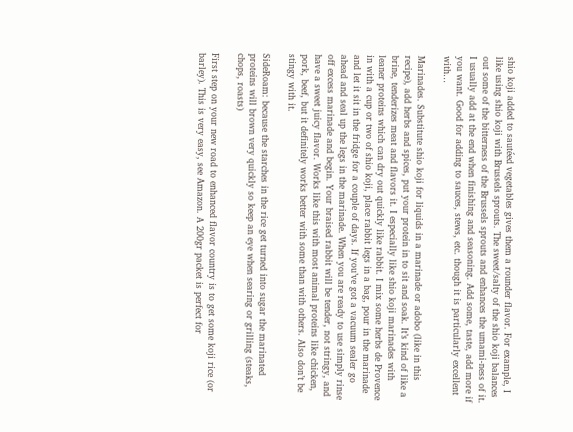shio koji added to sautéed vegetables gives them a rounder flavor. For example, I like using shio koji with Brussels sprouts. The sweet/salty of the shio koji balances out some of the bitterness of the Brussels sprouts and enhances the umami-ness of it. I usually add at the end when finishing and seasoning. Add some, taste, add more if you want. Good for adding to sauces, stews, etc. though it is particularly excellent with…

Marinades. Substitute shio koji for liquids in a marinade or adobo (like in this recipe), add herbs and spices, put your protein in to sit and soak. It’s kind of like a brine, tenderizes meat and flavors it. I especially like shio koji marinades with leaner proteins which can dry out quickly like rabbit. I mix some herbs de Provence in with a cup or two of shio koji, place rabbit legs in a bag, pour in the marinade and let it sit in the fridge for a couple of days. If you’ve got a vacuum sealer go ahead and seal up the legs in the marinade. When you are ready to use simply rinse off excess marinade and begin. Your braised rabbit will be tender, not stringy, and have a sweet juicy flavor. Works like this with most animal proteins like chicken, pork, beef, but it definitely works better with some than with others. Also don’t be stingy with it.

SideRoam: because the starches in the rice get turned into sugar the marinated proteins will brown very quickly so keep an eye when searing or grilling (steaks, chops, roasts)

First step on your new road to enhanced flavor country is to get some koji rice (or barley). This is very easy, see Amazon. A 200gr packet is perfect for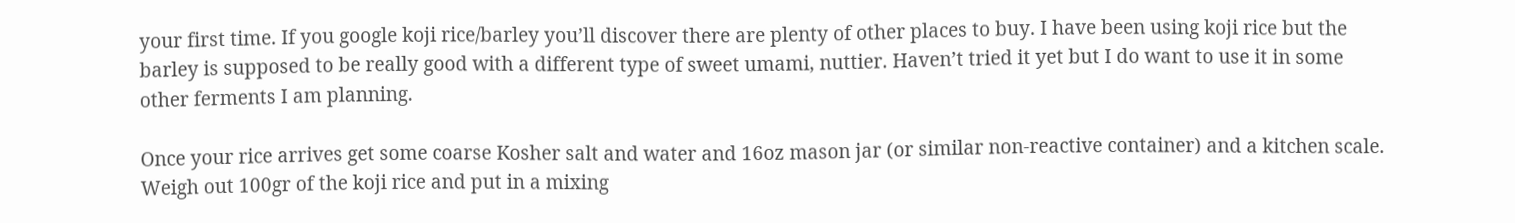your first time. If you google koji rice/barley you’ll discover there are plenty of other places to buy. I have been using koji rice but the barley is supposed to be really good with a different type of sweet umami, nuttier. Haven’t tried it yet but I do want to use it in some other ferments I am planning.

Once your rice arrives get some coarse Kosher salt and water and 16oz mason jar (or similar non-reactive container) and a kitchen scale. Weigh out 100gr of the koji rice and put in a mixing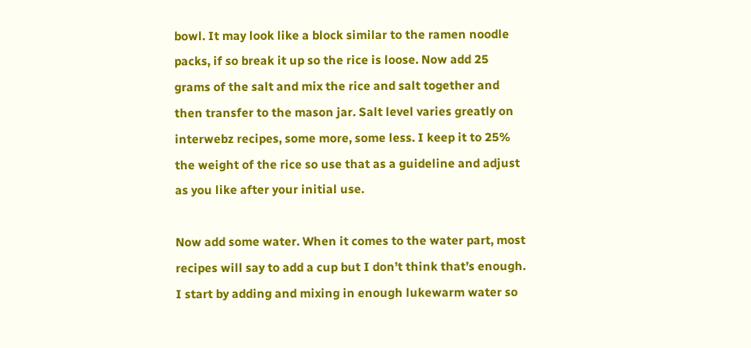bowl. It may look like a block similar to the ramen noodle packs, if so break it up so the rice is loose. Now add 25 grams of the salt and mix the rice and salt together and then transfer to the mason jar. Salt level varies greatly on interwebz recipes, some more, some less. I keep it to 25% the weight of the rice so use that as a guideline and adjust as you like after your initial use.

Now add some water. When it comes to the water part, most recipes will say to add a cup but I don’t think that’s enough. I start by adding and mixing in enough lukewarm water so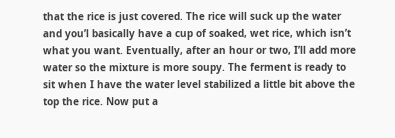that the rice is just covered. The rice will suck up the water and you’l basically have a cup of soaked, wet rice, which isn’t what you want. Eventually, after an hour or two, I’ll add more water so the mixture is more soupy. The ferment is ready to sit when I have the water level stabilized a little bit above the top the rice. Now put a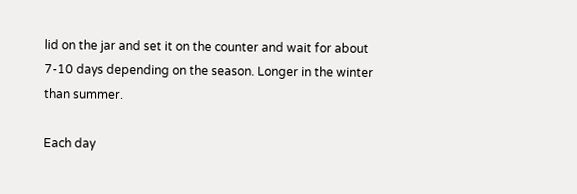lid on the jar and set it on the counter and wait for about 7-10 days depending on the season. Longer in the winter than summer.

Each day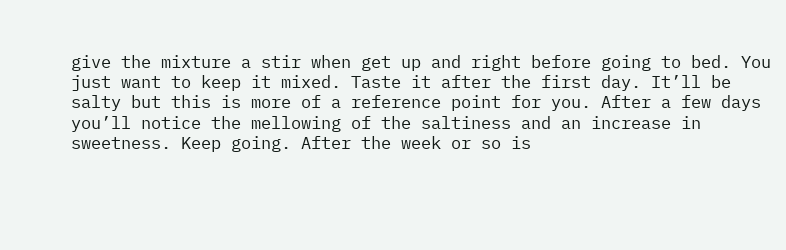give the mixture a stir when get up and right before going to bed. You just want to keep it mixed. Taste it after the first day. It’ll be salty but this is more of a reference point for you. After a few days you’ll notice the mellowing of the saltiness and an increase in sweetness. Keep going. After the week or so is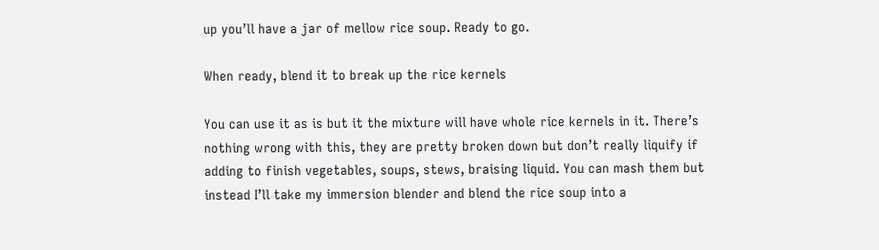up you’ll have a jar of mellow rice soup. Ready to go.

When ready, blend it to break up the rice kernels

You can use it as is but it the mixture will have whole rice kernels in it. There’s nothing wrong with this, they are pretty broken down but don’t really liquify if adding to finish vegetables, soups, stews, braising liquid. You can mash them but instead I’ll take my immersion blender and blend the rice soup into a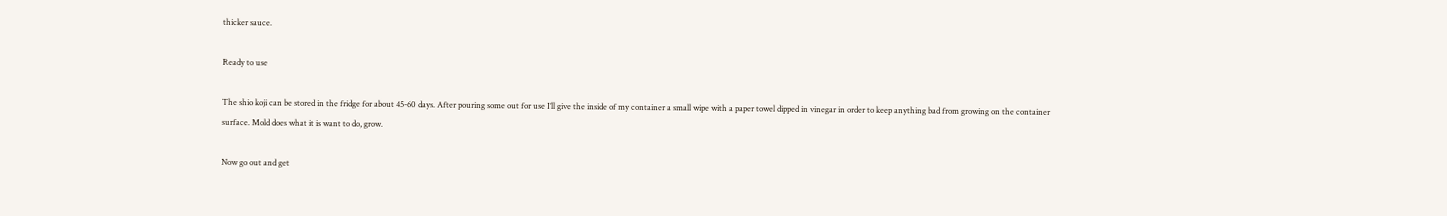thicker sauce.

Ready to use

The shio koji can be stored in the fridge for about 45-60 days. After pouring some out for use I’ll give the inside of my container a small wipe with a paper towel dipped in vinegar in order to keep anything bad from growing on the container surface. Mold does what it is want to do, grow.

Now go out and get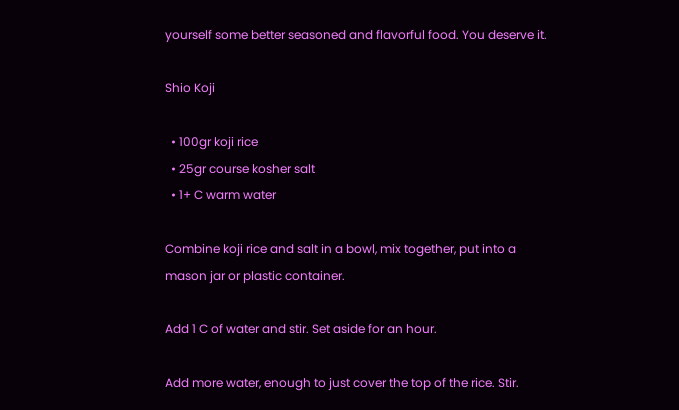yourself some better seasoned and flavorful food. You deserve it.

Shio Koji

  • 100gr koji rice
  • 25gr course kosher salt
  • 1+ C warm water

Combine koji rice and salt in a bowl, mix together, put into a mason jar or plastic container.

Add 1 C of water and stir. Set aside for an hour.

Add more water, enough to just cover the top of the rice. Stir.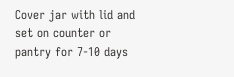Cover jar with lid and set on counter or pantry for 7-10 days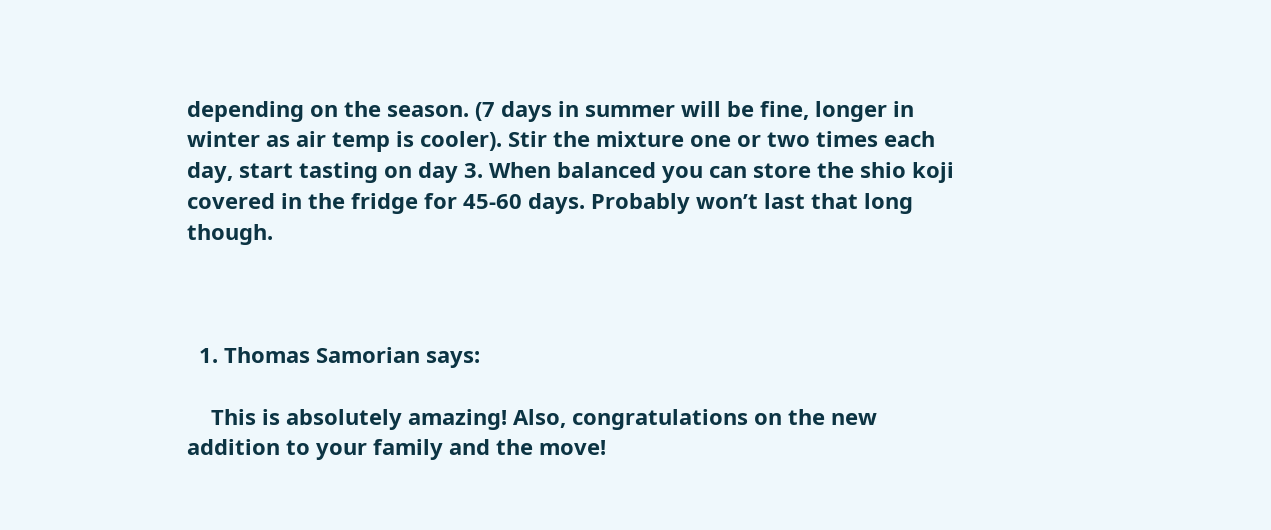depending on the season. (7 days in summer will be fine, longer in winter as air temp is cooler). Stir the mixture one or two times each day, start tasting on day 3. When balanced you can store the shio koji covered in the fridge for 45-60 days. Probably won’t last that long though.



  1. Thomas Samorian says:

    This is absolutely amazing! Also, congratulations on the new addition to your family and the move!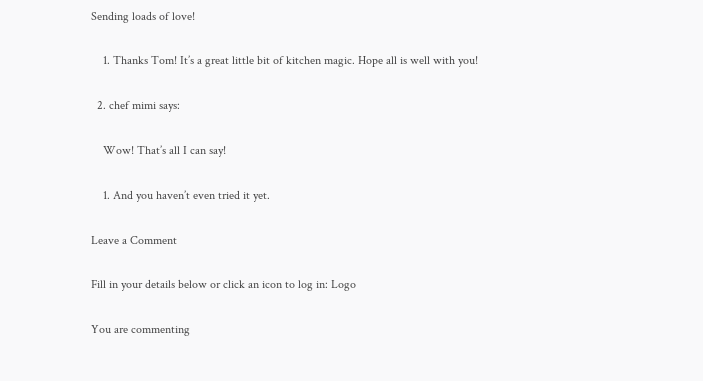Sending loads of love!

    1. Thanks Tom! It’s a great little bit of kitchen magic. Hope all is well with you!

  2. chef mimi says:

    Wow! That’s all I can say!

    1. And you haven’t even tried it yet.

Leave a Comment

Fill in your details below or click an icon to log in: Logo

You are commenting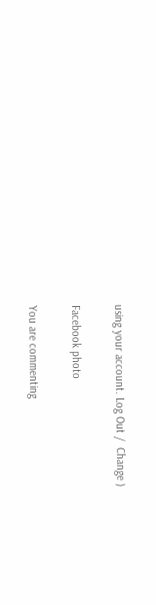using your account. Log Out /  Change )

Facebook photo

You are commenting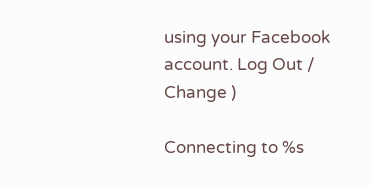using your Facebook account. Log Out /  Change )

Connecting to %s